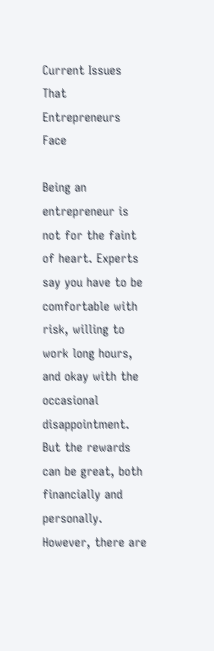Current Issues That Entrepreneurs Face

Being an entrepreneur is not for the faint of heart. Experts say you have to be comfortable with risk, willing to work long hours, and okay with the occasional disappointment. But the rewards can be great, both financially and personally. However, there are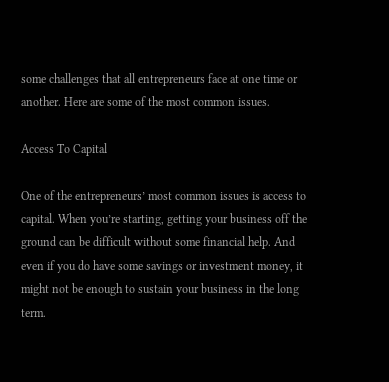some challenges that all entrepreneurs face at one time or another. Here are some of the most common issues.

Access To Capital

One of the entrepreneurs’ most common issues is access to capital. When you’re starting, getting your business off the ground can be difficult without some financial help. And even if you do have some savings or investment money, it might not be enough to sustain your business in the long term.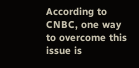According to CNBC, one way to overcome this issue is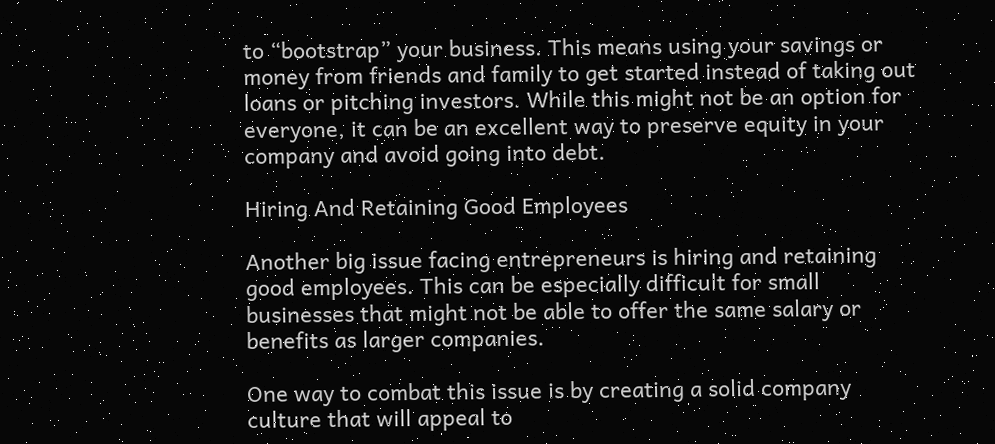to “bootstrap” your business. This means using your savings or money from friends and family to get started instead of taking out loans or pitching investors. While this might not be an option for everyone, it can be an excellent way to preserve equity in your company and avoid going into debt.

Hiring And Retaining Good Employees

Another big issue facing entrepreneurs is hiring and retaining good employees. This can be especially difficult for small businesses that might not be able to offer the same salary or benefits as larger companies.

One way to combat this issue is by creating a solid company culture that will appeal to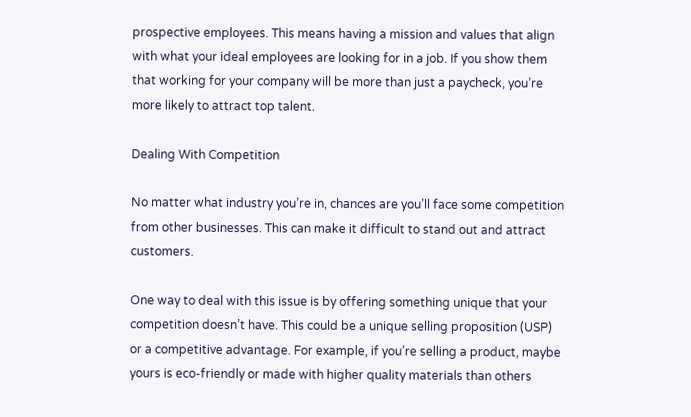prospective employees. This means having a mission and values that align with what your ideal employees are looking for in a job. If you show them that working for your company will be more than just a paycheck, you’re more likely to attract top talent.

Dealing With Competition

No matter what industry you’re in, chances are you’ll face some competition from other businesses. This can make it difficult to stand out and attract customers.

One way to deal with this issue is by offering something unique that your competition doesn’t have. This could be a unique selling proposition (USP) or a competitive advantage. For example, if you’re selling a product, maybe yours is eco-friendly or made with higher quality materials than others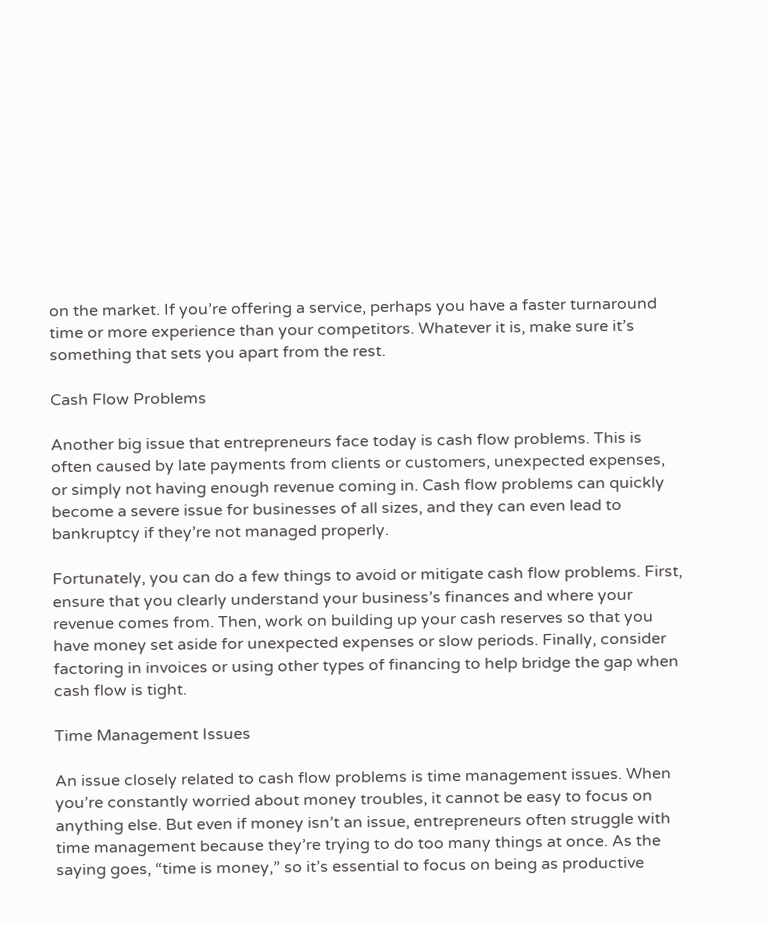on the market. If you’re offering a service, perhaps you have a faster turnaround time or more experience than your competitors. Whatever it is, make sure it’s something that sets you apart from the rest.

Cash Flow Problems

Another big issue that entrepreneurs face today is cash flow problems. This is often caused by late payments from clients or customers, unexpected expenses, or simply not having enough revenue coming in. Cash flow problems can quickly become a severe issue for businesses of all sizes, and they can even lead to bankruptcy if they’re not managed properly.

Fortunately, you can do a few things to avoid or mitigate cash flow problems. First, ensure that you clearly understand your business’s finances and where your revenue comes from. Then, work on building up your cash reserves so that you have money set aside for unexpected expenses or slow periods. Finally, consider factoring in invoices or using other types of financing to help bridge the gap when cash flow is tight.

Time Management Issues

An issue closely related to cash flow problems is time management issues. When you’re constantly worried about money troubles, it cannot be easy to focus on anything else. But even if money isn’t an issue, entrepreneurs often struggle with time management because they’re trying to do too many things at once. As the saying goes, “time is money,” so it’s essential to focus on being as productive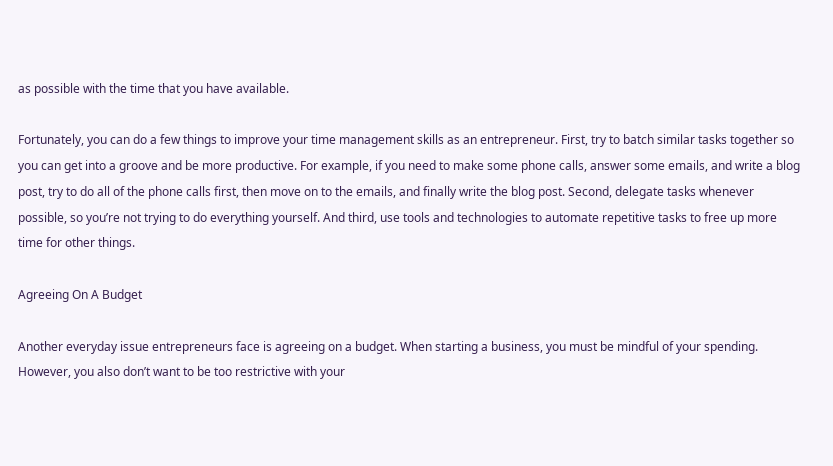as possible with the time that you have available.

Fortunately, you can do a few things to improve your time management skills as an entrepreneur. First, try to batch similar tasks together so you can get into a groove and be more productive. For example, if you need to make some phone calls, answer some emails, and write a blog post, try to do all of the phone calls first, then move on to the emails, and finally write the blog post. Second, delegate tasks whenever possible, so you’re not trying to do everything yourself. And third, use tools and technologies to automate repetitive tasks to free up more time for other things.

Agreeing On A Budget

Another everyday issue entrepreneurs face is agreeing on a budget. When starting a business, you must be mindful of your spending. However, you also don’t want to be too restrictive with your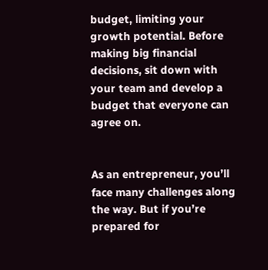budget, limiting your growth potential. Before making big financial decisions, sit down with your team and develop a budget that everyone can agree on.


As an entrepreneur, you’ll face many challenges along the way. But if you’re prepared for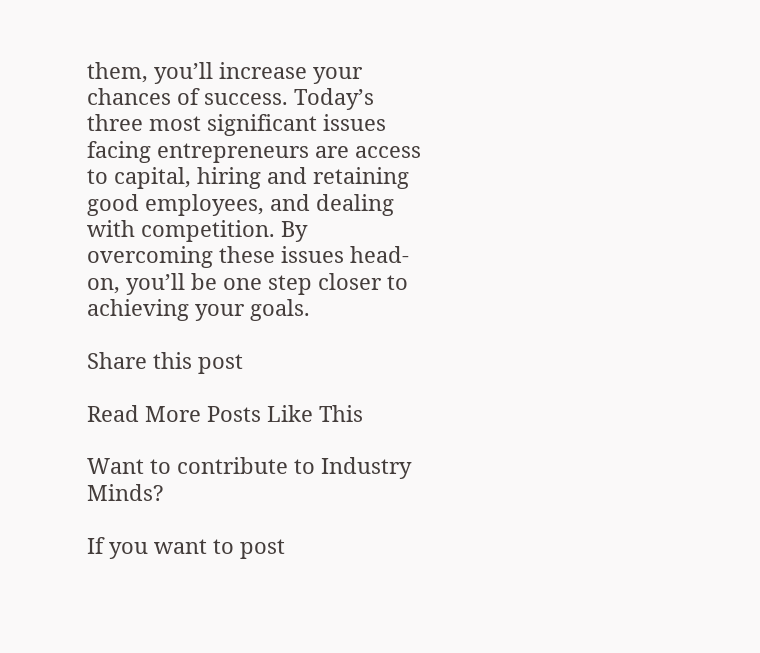them, you’ll increase your chances of success. Today’s three most significant issues facing entrepreneurs are access to capital, hiring and retaining good employees, and dealing with competition. By overcoming these issues head-on, you’ll be one step closer to achieving your goals.

Share this post

Read More Posts Like This

Want to contribute to Industry Minds?

If you want to post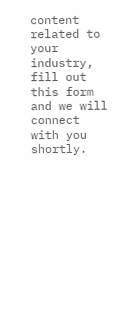content related to your industry, fill out this form and we will connect with you shortly.